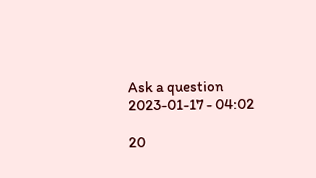Ask a question
2023-01-17 - 04:02

20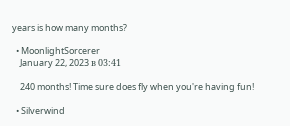years is how many months?

  • MoonlightSorcerer
    January 22, 2023 в 03:41

    240 months! Time sure does fly when you're having fun!

  • Silverwind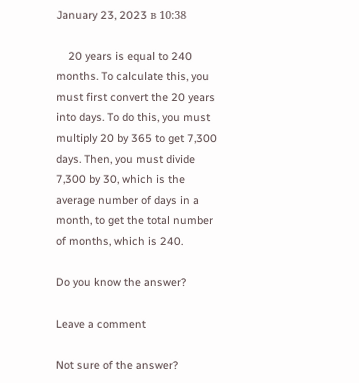January 23, 2023 в 10:38

    20 years is equal to 240 months. To calculate this, you must first convert the 20 years into days. To do this, you must multiply 20 by 365 to get 7,300 days. Then, you must divide 7,300 by 30, which is the average number of days in a month, to get the total number of months, which is 240.

Do you know the answer?

Leave a comment

Not sure of the answer?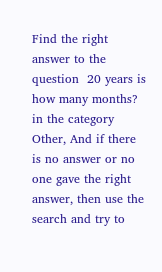Find the right answer to the question  20 years is how many months? in the category Other, And if there is no answer or no one gave the right answer, then use the search and try to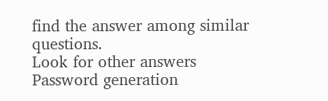find the answer among similar questions.
Look for other answers
Password generation